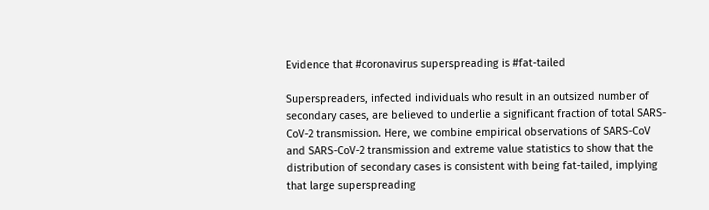Evidence that #coronavirus superspreading is #fat-tailed

Superspreaders, infected individuals who result in an outsized number of secondary cases, are believed to underlie a significant fraction of total SARS-CoV-2 transmission. Here, we combine empirical observations of SARS-CoV and SARS-CoV-2 transmission and extreme value statistics to show that the distribution of secondary cases is consistent with being fat-tailed, implying that large superspreading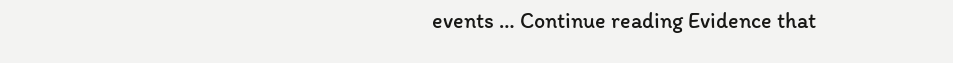events … Continue reading Evidence that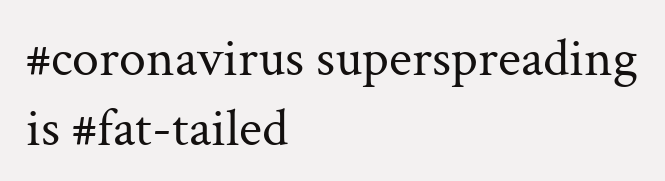#coronavirus superspreading is #fat-tailed